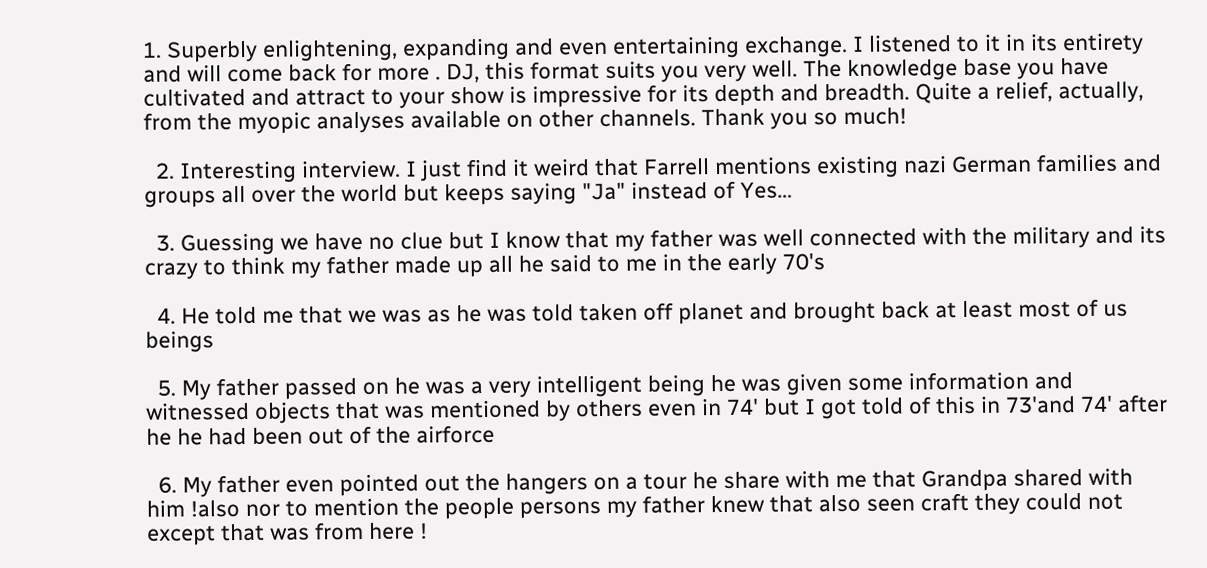1. Superbly enlightening, expanding and even entertaining exchange. I listened to it in its entirety and will come back for more . DJ, this format suits you very well. The knowledge base you have cultivated and attract to your show is impressive for its depth and breadth. Quite a relief, actually, from the myopic analyses available on other channels. Thank you so much!

  2. Interesting interview. I just find it weird that Farrell mentions existing nazi German families and groups all over the world but keeps saying "Ja" instead of Yes…

  3. Guessing we have no clue but I know that my father was well connected with the military and its crazy to think my father made up all he said to me in the early 70's

  4. He told me that we was as he was told taken off planet and brought back at least most of us beings

  5. My father passed on he was a very intelligent being he was given some information and witnessed objects that was mentioned by others even in 74' but I got told of this in 73'and 74' after he he had been out of the airforce

  6. My father even pointed out the hangers on a tour he share with me that Grandpa shared with him !also nor to mention the people persons my father knew that also seen craft they could not except that was from here !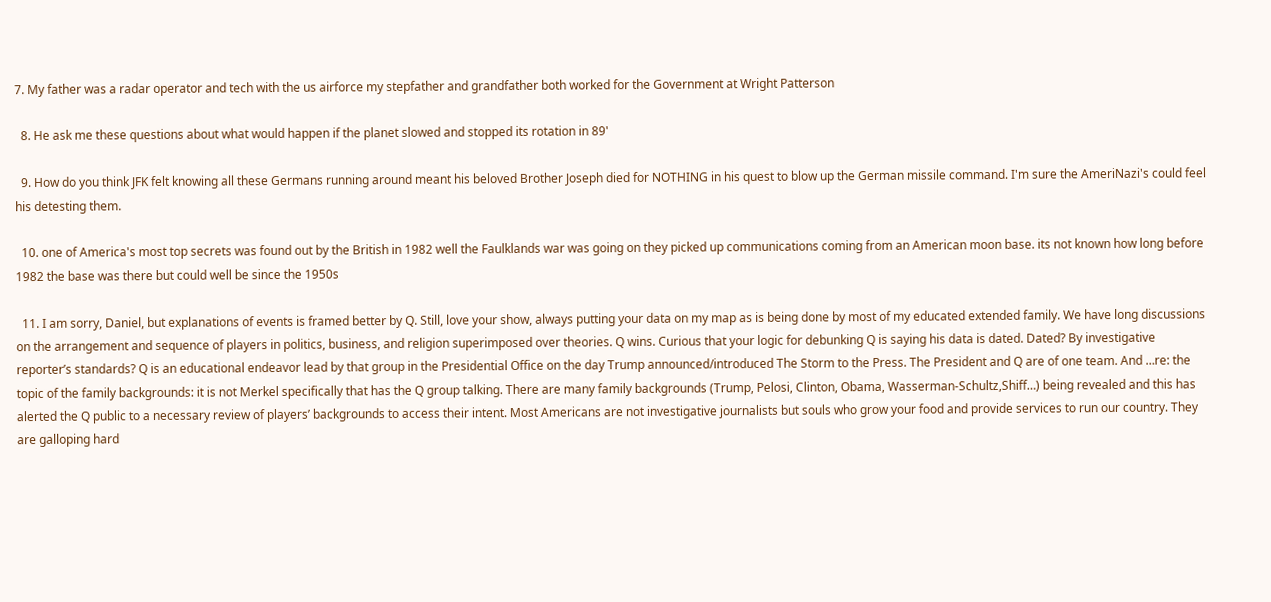7. My father was a radar operator and tech with the us airforce my stepfather and grandfather both worked for the Government at Wright Patterson

  8. He ask me these questions about what would happen if the planet slowed and stopped its rotation in 89'

  9. How do you think JFK felt knowing all these Germans running around meant his beloved Brother Joseph died for NOTHING in his quest to blow up the German missile command. I'm sure the AmeriNazi's could feel his detesting them.

  10. one of America's most top secrets was found out by the British in 1982 well the Faulklands war was going on they picked up communications coming from an American moon base. its not known how long before 1982 the base was there but could well be since the 1950s

  11. I am sorry, Daniel, but explanations of events is framed better by Q. Still, love your show, always putting your data on my map as is being done by most of my educated extended family. We have long discussions on the arrangement and sequence of players in politics, business, and religion superimposed over theories. Q wins. Curious that your logic for debunking Q is saying his data is dated. Dated? By investigative reporter’s standards? Q is an educational endeavor lead by that group in the Presidential Office on the day Trump announced/introduced The Storm to the Press. The President and Q are of one team. And …re: the topic of the family backgrounds: it is not Merkel specifically that has the Q group talking. There are many family backgrounds (Trump, Pelosi, Clinton, Obama, Wasserman-Schultz,Shiff…) being revealed and this has alerted the Q public to a necessary review of players’ backgrounds to access their intent. Most Americans are not investigative journalists but souls who grow your food and provide services to run our country. They are galloping hard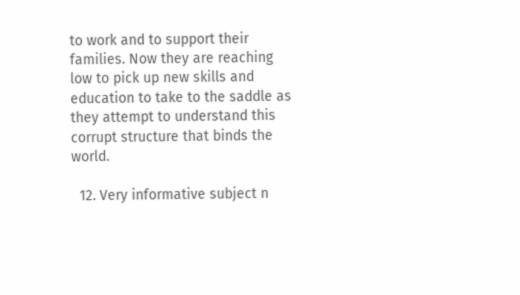to work and to support their families. Now they are reaching low to pick up new skills and education to take to the saddle as they attempt to understand this corrupt structure that binds the world.

  12. Very informative subject n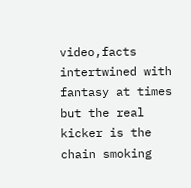video,facts intertwined with fantasy at times but the real kicker is the chain smoking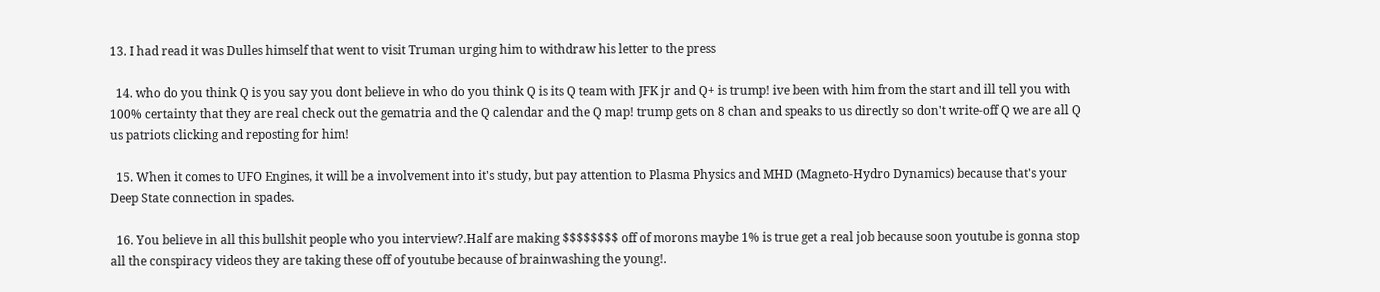13. I had read it was Dulles himself that went to visit Truman urging him to withdraw his letter to the press

  14. who do you think Q is you say you dont believe in who do you think Q is its Q team with JFK jr and Q+ is trump! ive been with him from the start and ill tell you with 100% certainty that they are real check out the gematria and the Q calendar and the Q map! trump gets on 8 chan and speaks to us directly so don't write-off Q we are all Q us patriots clicking and reposting for him!

  15. When it comes to UFO Engines, it will be a involvement into it's study, but pay attention to Plasma Physics and MHD (Magneto-Hydro Dynamics) because that's your Deep State connection in spades.

  16. You believe in all this bullshit people who you interview?.Half are making $$$$$$$$ off of morons maybe 1% is true get a real job because soon youtube is gonna stop all the conspiracy videos they are taking these off of youtube because of brainwashing the young!.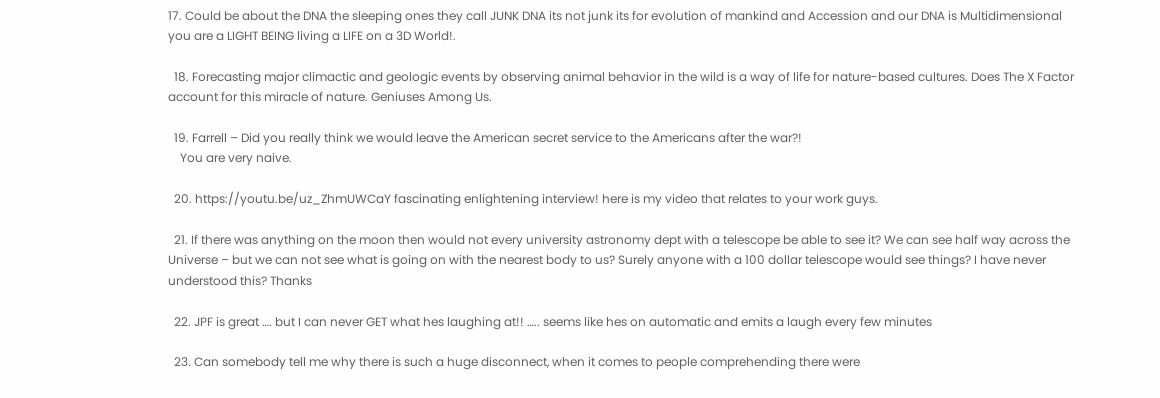17. Could be about the DNA the sleeping ones they call JUNK DNA its not junk its for evolution of mankind and Accession and our DNA is Multidimensional you are a LIGHT BEING living a LIFE on a 3D World!.

  18. Forecasting major climactic and geologic events by observing animal behavior in the wild is a way of life for nature-based cultures. Does The X Factor account for this miracle of nature. Geniuses Among Us.

  19. Farrell – Did you really think we would leave the American secret service to the Americans after the war?!
    You are very naive.

  20. https://youtu.be/uz_ZhmUWCaY fascinating enlightening interview! here is my video that relates to your work guys.

  21. If there was anything on the moon then would not every university astronomy dept with a telescope be able to see it? We can see half way across the Universe – but we can not see what is going on with the nearest body to us? Surely anyone with a 100 dollar telescope would see things? I have never understood this? Thanks

  22. JPF is great …. but I can never GET what hes laughing at!! ….. seems like hes on automatic and emits a laugh every few minutes

  23. Can somebody tell me why there is such a huge disconnect, when it comes to people comprehending there were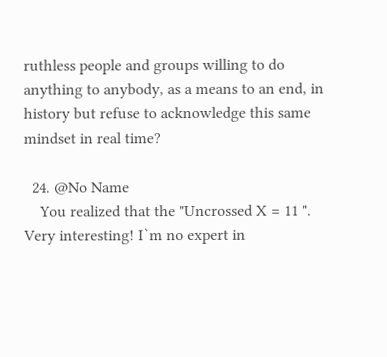ruthless people and groups willing to do anything to anybody, as a means to an end, in history but refuse to acknowledge this same mindset in real time?

  24. @No Name
    You realized that the "Uncrossed X = 11 ". Very interesting! I`m no expert in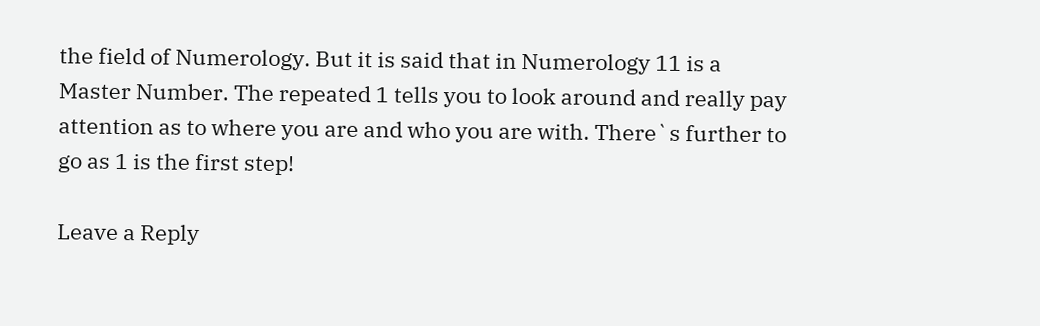the field of Numerology. But it is said that in Numerology 11 is a Master Number. The repeated 1 tells you to look around and really pay attention as to where you are and who you are with. There`s further to go as 1 is the first step!

Leave a Reply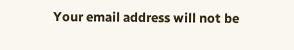Your email address will not be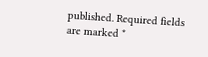published. Required fields are marked *